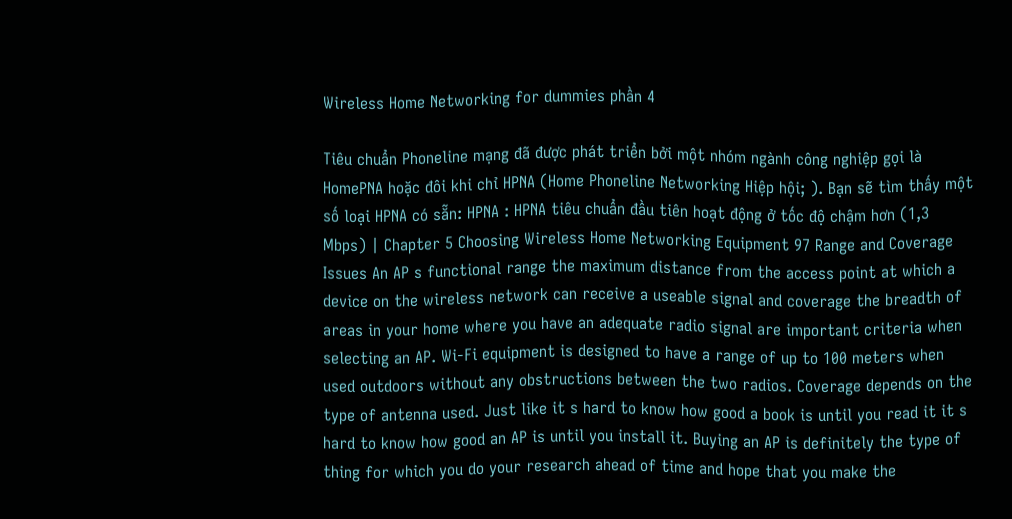Wireless Home Networking for dummies phần 4

Tiêu chuẩn Phoneline mạng đã được phát triển bởi một nhóm ngành công nghiệp gọi là HomePNA hoặc đôi khi chỉ HPNA (Home Phoneline Networking Hiệp hội; ). Bạn sẽ tìm thấy một số loại HPNA có sẵn: HPNA : HPNA tiêu chuẩn đầu tiên hoạt động ở tốc độ chậm hơn (1,3 Mbps) | Chapter 5 Choosing Wireless Home Networking Equipment 97 Range and Coverage Issues An AP s functional range the maximum distance from the access point at which a device on the wireless network can receive a useable signal and coverage the breadth of areas in your home where you have an adequate radio signal are important criteria when selecting an AP. Wi-Fi equipment is designed to have a range of up to 100 meters when used outdoors without any obstructions between the two radios. Coverage depends on the type of antenna used. Just like it s hard to know how good a book is until you read it it s hard to know how good an AP is until you install it. Buying an AP is definitely the type of thing for which you do your research ahead of time and hope that you make the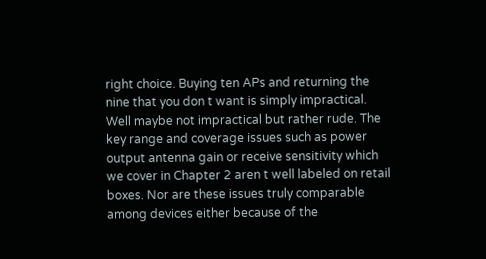right choice. Buying ten APs and returning the nine that you don t want is simply impractical. Well maybe not impractical but rather rude. The key range and coverage issues such as power output antenna gain or receive sensitivity which we cover in Chapter 2 aren t well labeled on retail boxes. Nor are these issues truly comparable among devices either because of the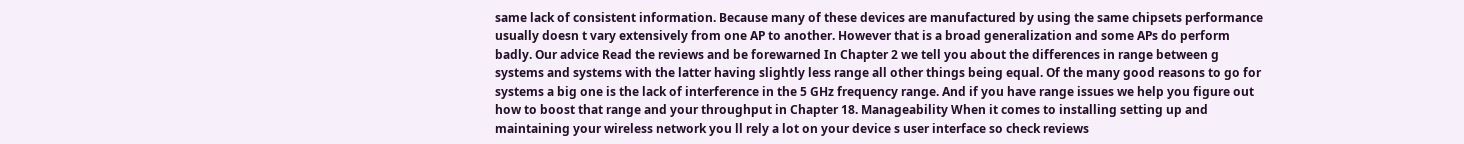same lack of consistent information. Because many of these devices are manufactured by using the same chipsets performance usually doesn t vary extensively from one AP to another. However that is a broad generalization and some APs do perform badly. Our advice Read the reviews and be forewarned In Chapter 2 we tell you about the differences in range between g systems and systems with the latter having slightly less range all other things being equal. Of the many good reasons to go for systems a big one is the lack of interference in the 5 GHz frequency range. And if you have range issues we help you figure out how to boost that range and your throughput in Chapter 18. Manageability When it comes to installing setting up and maintaining your wireless network you ll rely a lot on your device s user interface so check reviews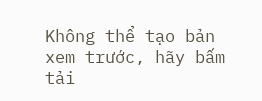Không thể tạo bản xem trước, hãy bấm tải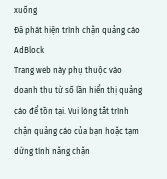xuống
Đã phát hiện trình chặn quảng cáo AdBlock
Trang web này phụ thuộc vào doanh thu từ số lần hiển thị quảng cáo để tồn tại. Vui lòng tắt trình chặn quảng cáo của bạn hoặc tạm dừng tính năng chặn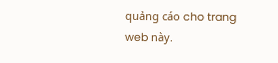quảng cáo cho trang web này.